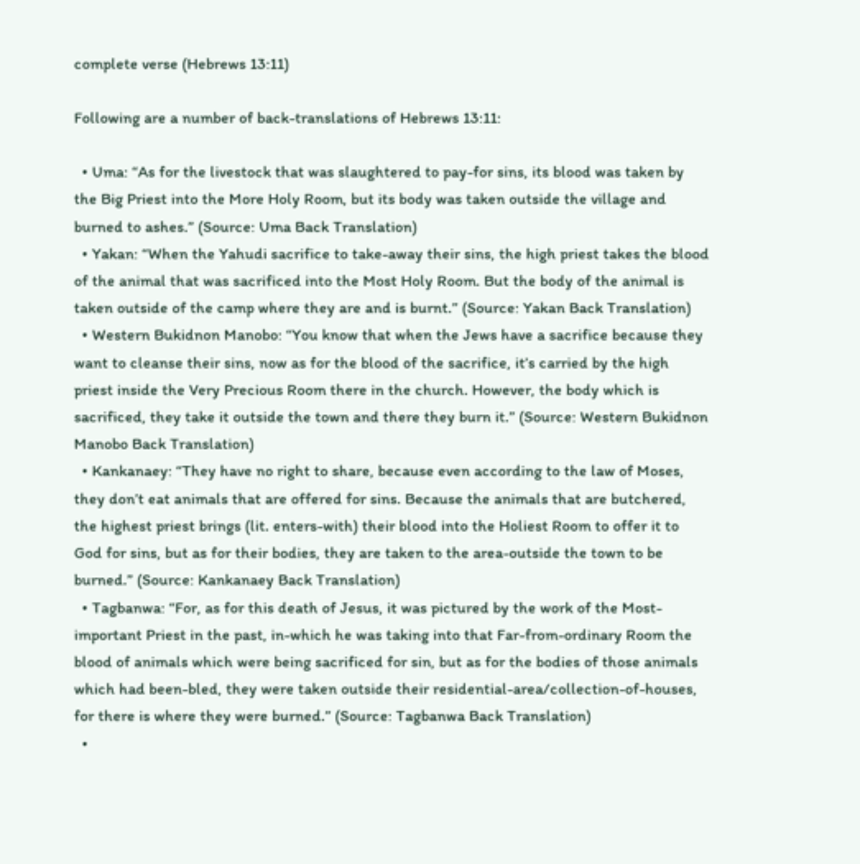complete verse (Hebrews 13:11)

Following are a number of back-translations of Hebrews 13:11:

  • Uma: “As for the livestock that was slaughtered to pay-for sins, its blood was taken by the Big Priest into the More Holy Room, but its body was taken outside the village and burned to ashes.” (Source: Uma Back Translation)
  • Yakan: “When the Yahudi sacrifice to take-away their sins, the high priest takes the blood of the animal that was sacrificed into the Most Holy Room. But the body of the animal is taken outside of the camp where they are and is burnt.” (Source: Yakan Back Translation)
  • Western Bukidnon Manobo: “You know that when the Jews have a sacrifice because they want to cleanse their sins, now as for the blood of the sacrifice, it’s carried by the high priest inside the Very Precious Room there in the church. However, the body which is sacrificed, they take it outside the town and there they burn it.” (Source: Western Bukidnon Manobo Back Translation)
  • Kankanaey: “They have no right to share, because even according to the law of Moses, they don’t eat animals that are offered for sins. Because the animals that are butchered, the highest priest brings (lit. enters-with) their blood into the Holiest Room to offer it to God for sins, but as for their bodies, they are taken to the area-outside the town to be burned.” (Source: Kankanaey Back Translation)
  • Tagbanwa: “For, as for this death of Jesus, it was pictured by the work of the Most-important Priest in the past, in-which he was taking into that Far-from-ordinary Room the blood of animals which were being sacrificed for sin, but as for the bodies of those animals which had been-bled, they were taken outside their residential-area/collection-of-houses, for there is where they were burned.” (Source: Tagbanwa Back Translation)
  •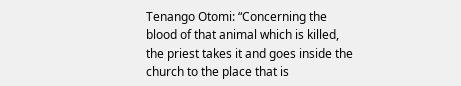Tenango Otomi: “Concerning the blood of that animal which is killed, the priest takes it and goes inside the church to the place that is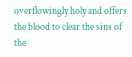overflowingly holy and offers the blood to clear the sins of the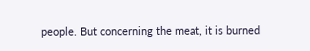people. But concerning the meat, it is burned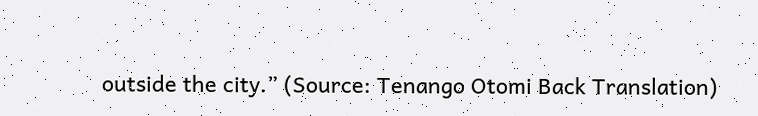outside the city.” (Source: Tenango Otomi Back Translation)